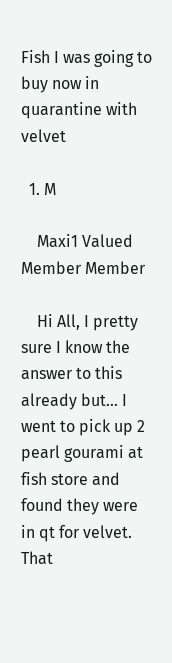Fish I was going to buy now in quarantine with velvet

  1. M

    Maxi1 Valued Member Member

    Hi All, I pretty sure I know the answer to this already but... I went to pick up 2 pearl gourami at fish store and found they were in qt for velvet. That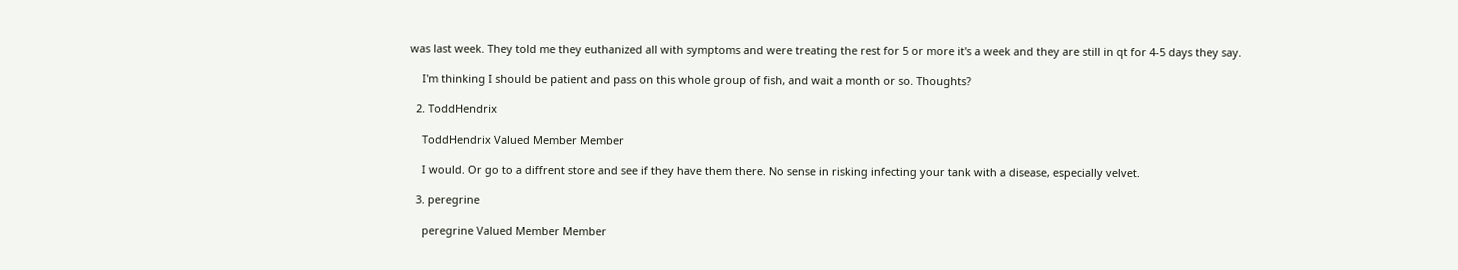was last week. They told me they euthanized all with symptoms and were treating the rest for 5 or more it's a week and they are still in qt for 4-5 days they say.

    I'm thinking I should be patient and pass on this whole group of fish, and wait a month or so. Thoughts?

  2. ToddHendrix

    ToddHendrix Valued Member Member

    I would. Or go to a diffrent store and see if they have them there. No sense in risking infecting your tank with a disease, especially velvet.

  3. peregrine

    peregrine Valued Member Member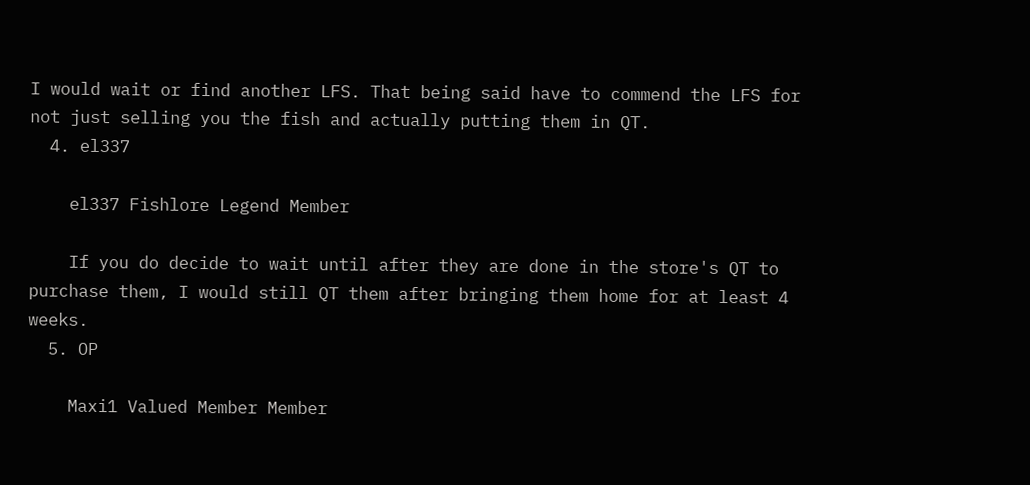I would wait or find another LFS. That being said have to commend the LFS for not just selling you the fish and actually putting them in QT.
  4. el337

    el337 Fishlore Legend Member

    If you do decide to wait until after they are done in the store's QT to purchase them, I would still QT them after bringing them home for at least 4 weeks.
  5. OP

    Maxi1 Valued Member Member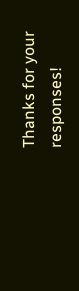Thanks for your responses!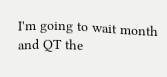I'm going to wait month and QT the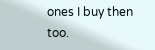ones I buy then too.